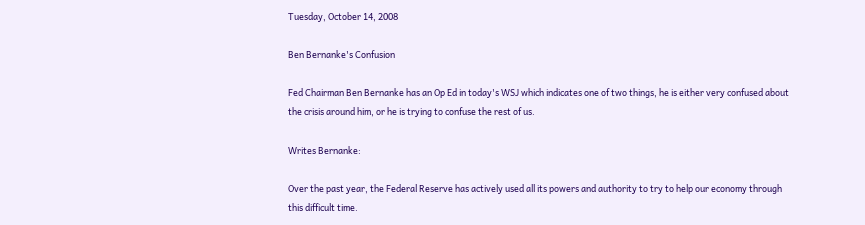Tuesday, October 14, 2008

Ben Bernanke's Confusion

Fed Chairman Ben Bernanke has an Op Ed in today's WSJ which indicates one of two things, he is either very confused about the crisis around him, or he is trying to confuse the rest of us.

Writes Bernanke:

Over the past year, the Federal Reserve has actively used all its powers and authority to try to help our economy through this difficult time.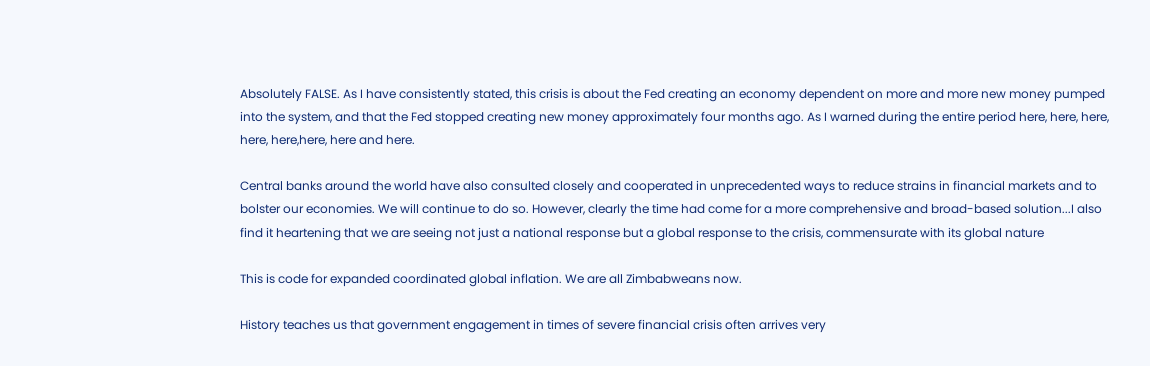Absolutely FALSE. As I have consistently stated, this crisis is about the Fed creating an economy dependent on more and more new money pumped into the system, and that the Fed stopped creating new money approximately four months ago. As I warned during the entire period here, here, here, here, here,here, here and here.

Central banks around the world have also consulted closely and cooperated in unprecedented ways to reduce strains in financial markets and to bolster our economies. We will continue to do so. However, clearly the time had come for a more comprehensive and broad-based solution...I also find it heartening that we are seeing not just a national response but a global response to the crisis, commensurate with its global nature

This is code for expanded coordinated global inflation. We are all Zimbabweans now.

History teaches us that government engagement in times of severe financial crisis often arrives very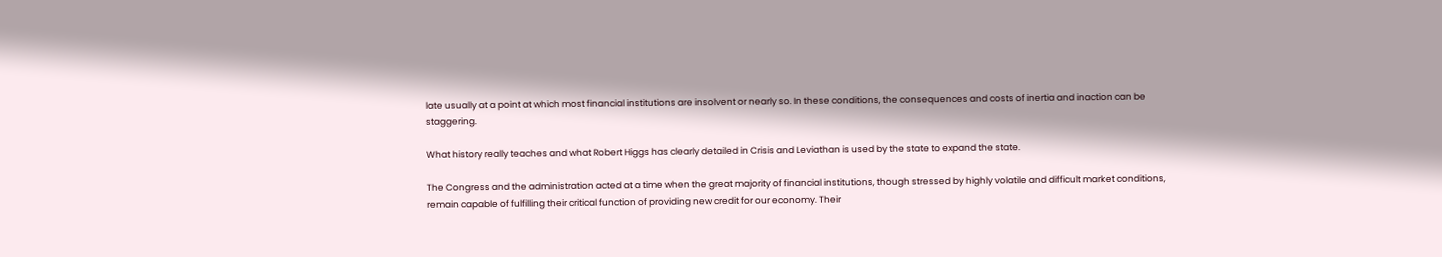late usually at a point at which most financial institutions are insolvent or nearly so. In these conditions, the consequences and costs of inertia and inaction can be staggering.

What history really teaches and what Robert Higgs has clearly detailed in Crisis and Leviathan is used by the state to expand the state.

The Congress and the administration acted at a time when the great majority of financial institutions, though stressed by highly volatile and difficult market conditions, remain capable of fulfilling their critical function of providing new credit for our economy. Their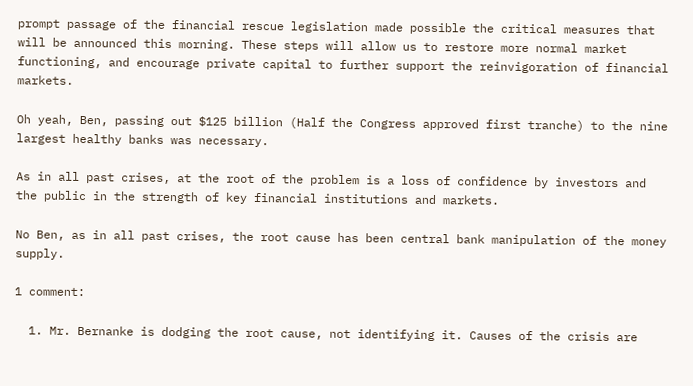prompt passage of the financial rescue legislation made possible the critical measures that will be announced this morning. These steps will allow us to restore more normal market functioning, and encourage private capital to further support the reinvigoration of financial markets.

Oh yeah, Ben, passing out $125 billion (Half the Congress approved first tranche) to the nine largest healthy banks was necessary.

As in all past crises, at the root of the problem is a loss of confidence by investors and the public in the strength of key financial institutions and markets.

No Ben, as in all past crises, the root cause has been central bank manipulation of the money supply.

1 comment:

  1. Mr. Bernanke is dodging the root cause, not identifying it. Causes of the crisis are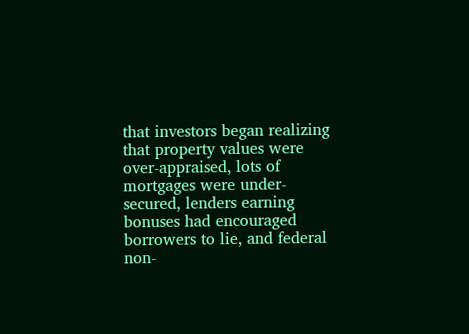that investors began realizing that property values were over-appraised, lots of mortgages were under-secured, lenders earning bonuses had encouraged borrowers to lie, and federal non-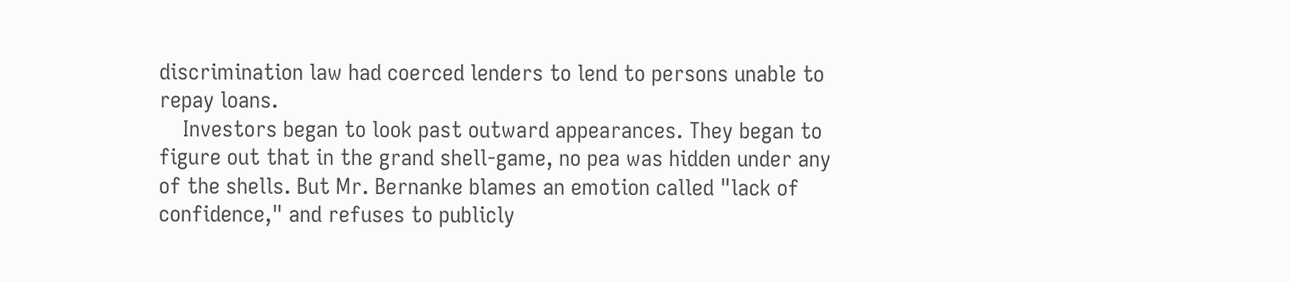discrimination law had coerced lenders to lend to persons unable to repay loans.
    Investors began to look past outward appearances. They began to figure out that in the grand shell-game, no pea was hidden under any of the shells. But Mr. Bernanke blames an emotion called "lack of confidence," and refuses to publicly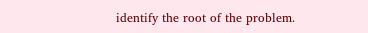identify the root of the problem.